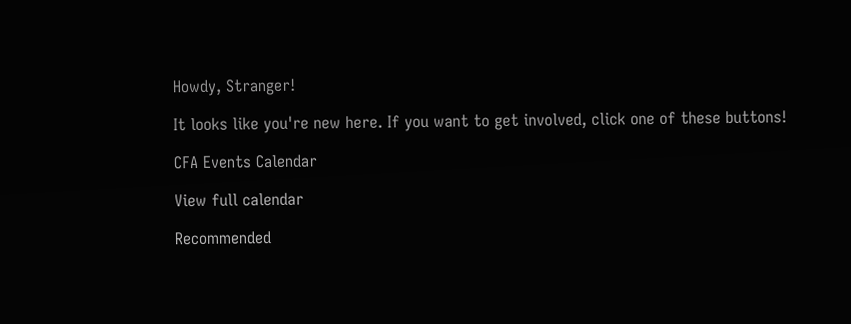Howdy, Stranger!

It looks like you're new here. If you want to get involved, click one of these buttons!

CFA Events Calendar

View full calendar

Recommended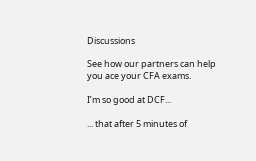Discussions

See how our partners can help you ace your CFA exams.

I’m so good at DCF...

... that after 5 minutes of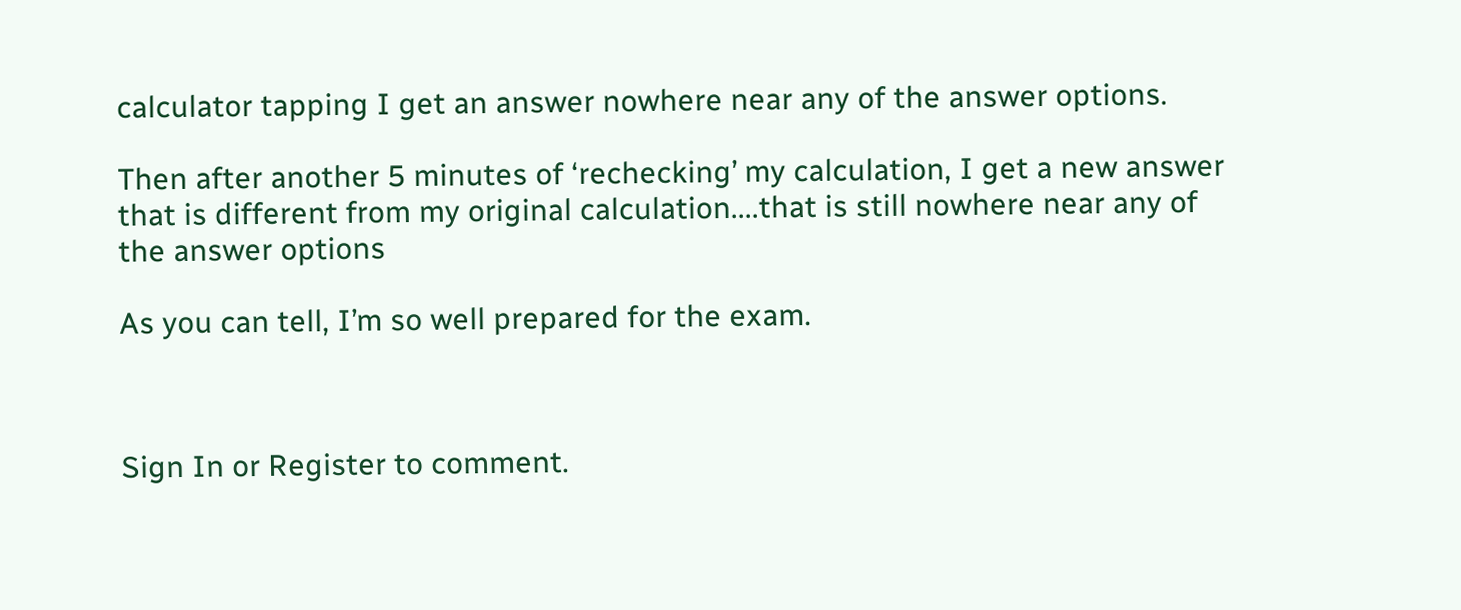calculator tapping I get an answer nowhere near any of the answer options.

Then after another 5 minutes of ‘rechecking’ my calculation, I get a new answer that is different from my original calculation....that is still nowhere near any of the answer options

As you can tell, I’m so well prepared for the exam.



Sign In or Register to comment.